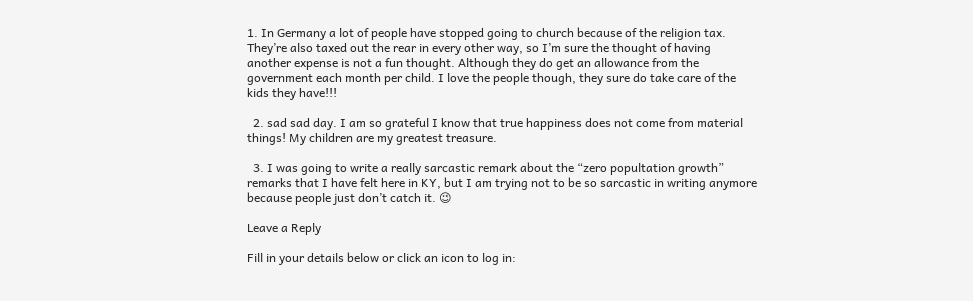1. In Germany a lot of people have stopped going to church because of the religion tax. They’re also taxed out the rear in every other way, so I’m sure the thought of having another expense is not a fun thought. Although they do get an allowance from the government each month per child. I love the people though, they sure do take care of the kids they have!!!

  2. sad sad day. I am so grateful I know that true happiness does not come from material things! My children are my greatest treasure.

  3. I was going to write a really sarcastic remark about the “zero popultation growth” remarks that I have felt here in KY, but I am trying not to be so sarcastic in writing anymore because people just don’t catch it. 😉

Leave a Reply

Fill in your details below or click an icon to log in: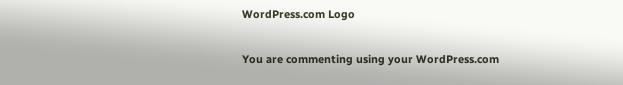WordPress.com Logo

You are commenting using your WordPress.com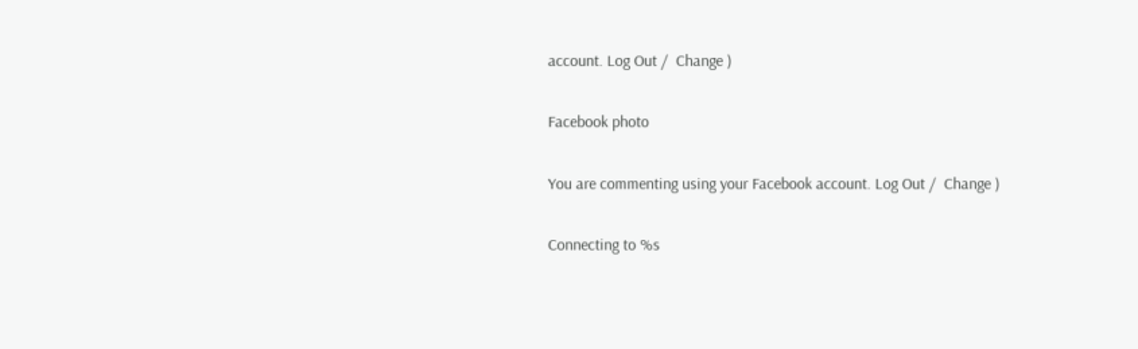account. Log Out /  Change )

Facebook photo

You are commenting using your Facebook account. Log Out /  Change )

Connecting to %s